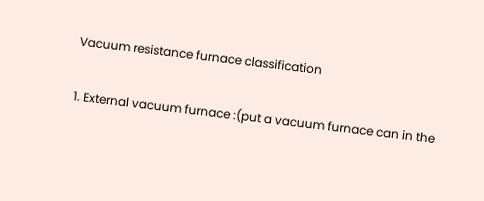Vacuum resistance furnace classification

1. External vacuum furnace :(put a vacuum furnace can in the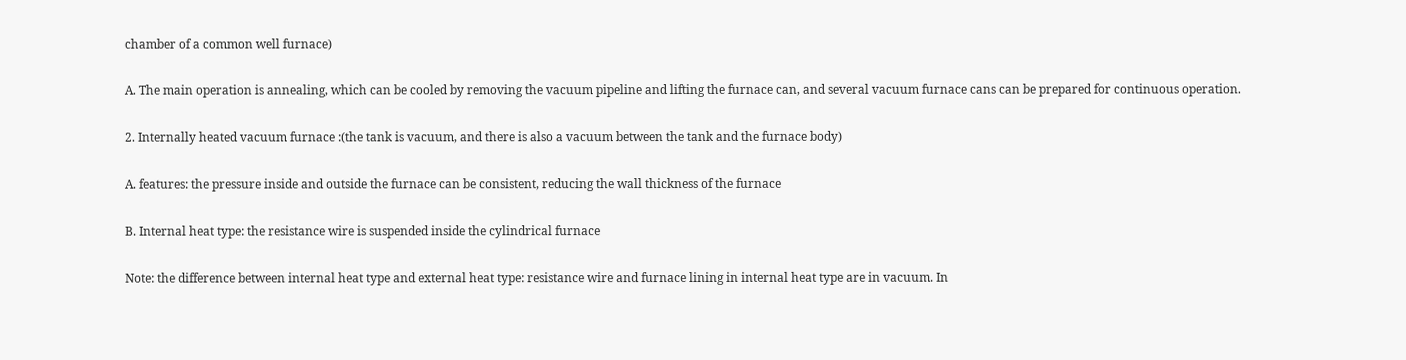chamber of a common well furnace)

A. The main operation is annealing, which can be cooled by removing the vacuum pipeline and lifting the furnace can, and several vacuum furnace cans can be prepared for continuous operation.

2. Internally heated vacuum furnace :(the tank is vacuum, and there is also a vacuum between the tank and the furnace body)

A. features: the pressure inside and outside the furnace can be consistent, reducing the wall thickness of the furnace

B. Internal heat type: the resistance wire is suspended inside the cylindrical furnace

Note: the difference between internal heat type and external heat type: resistance wire and furnace lining in internal heat type are in vacuum. In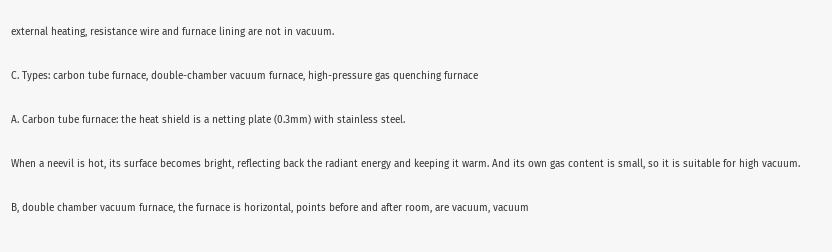external heating, resistance wire and furnace lining are not in vacuum.

C. Types: carbon tube furnace, double-chamber vacuum furnace, high-pressure gas quenching furnace

A. Carbon tube furnace: the heat shield is a netting plate (0.3mm) with stainless steel.

When a neevil is hot, its surface becomes bright, reflecting back the radiant energy and keeping it warm. And its own gas content is small, so it is suitable for high vacuum.

B, double chamber vacuum furnace, the furnace is horizontal, points before and after room, are vacuum, vacuum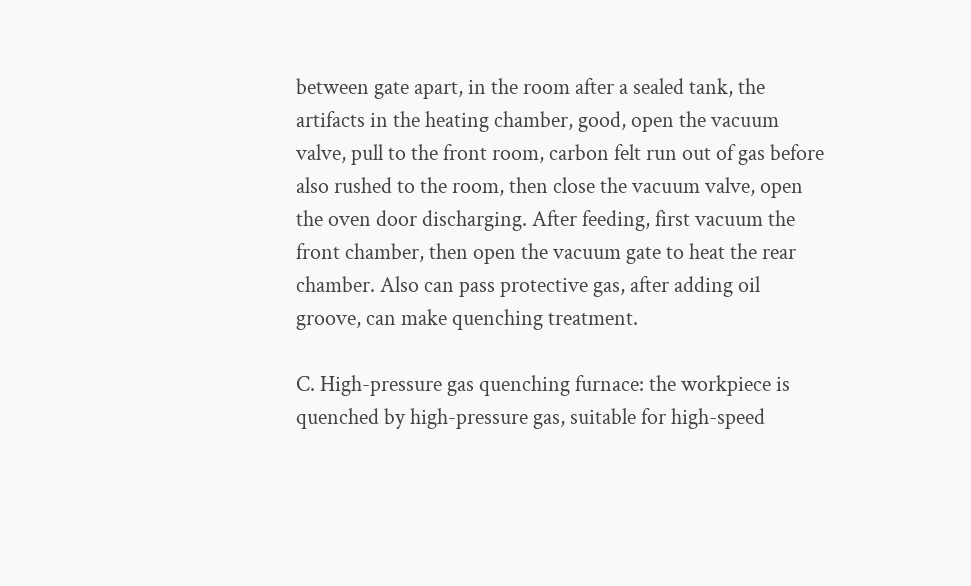between gate apart, in the room after a sealed tank, the artifacts in the heating chamber, good, open the vacuum valve, pull to the front room, carbon felt run out of gas before also rushed to the room, then close the vacuum valve, open the oven door discharging. After feeding, first vacuum the front chamber, then open the vacuum gate to heat the rear chamber. Also can pass protective gas, after adding oil groove, can make quenching treatment.

C. High-pressure gas quenching furnace: the workpiece is quenched by high-pressure gas, suitable for high-speed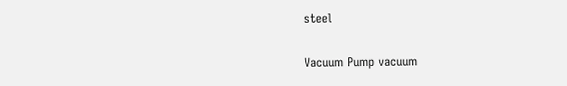steel

Vacuum Pump vacuum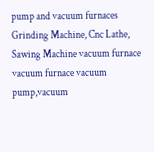pump and vacuum furnaces Grinding Machine, Cnc Lathe, Sawing Machine vacuum furnace
vacuum furnace vacuum pump,vacuum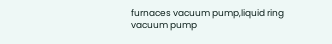furnaces vacuum pump,liquid ring vacuum pump